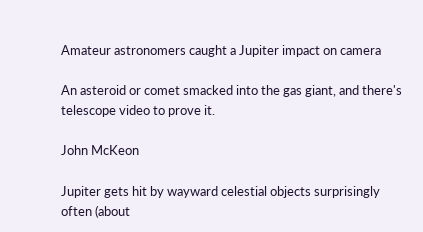Amateur astronomers caught a Jupiter impact on camera

An asteroid or comet smacked into the gas giant, and there's telescope video to prove it.

John McKeon

Jupiter gets hit by wayward celestial objects surprisingly often (about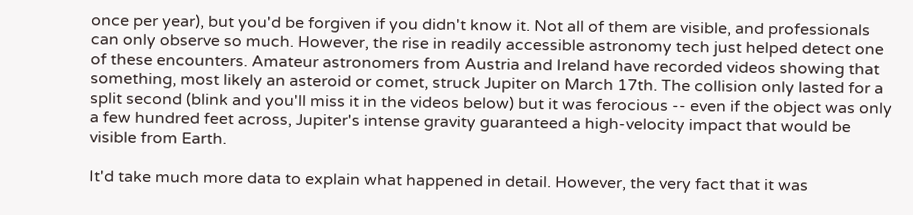once per year), but you'd be forgiven if you didn't know it. Not all of them are visible, and professionals can only observe so much. However, the rise in readily accessible astronomy tech just helped detect one of these encounters. Amateur astronomers from Austria and Ireland have recorded videos showing that something, most likely an asteroid or comet, struck Jupiter on March 17th. The collision only lasted for a split second (blink and you'll miss it in the videos below) but it was ferocious -- even if the object was only a few hundred feet across, Jupiter's intense gravity guaranteed a high-velocity impact that would be visible from Earth.

It'd take much more data to explain what happened in detail. However, the very fact that it was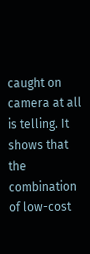caught on camera at all is telling. It shows that the combination of low-cost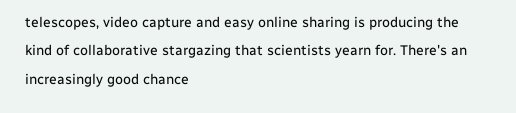telescopes, video capture and easy online sharing is producing the kind of collaborative stargazing that scientists yearn for. There's an increasingly good chance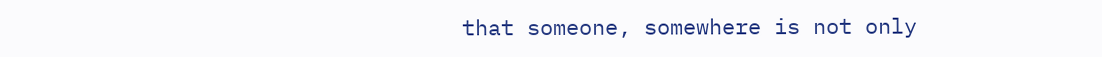that someone, somewhere is not only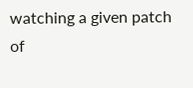watching a given patch of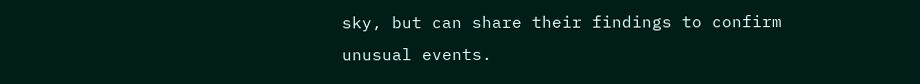sky, but can share their findings to confirm unusual events.